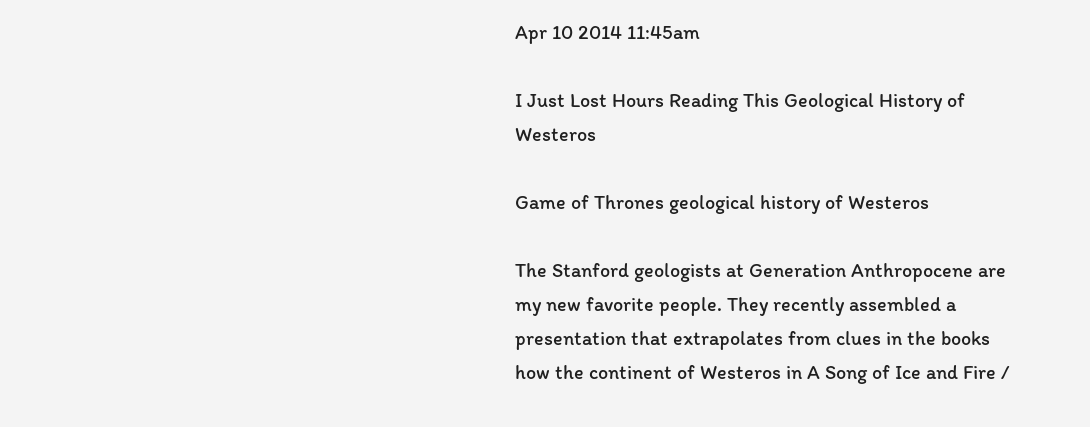Apr 10 2014 11:45am

I Just Lost Hours Reading This Geological History of Westeros

Game of Thrones geological history of Westeros

The Stanford geologists at Generation Anthropocene are my new favorite people. They recently assembled a presentation that extrapolates from clues in the books how the continent of Westeros in A Song of Ice and Fire /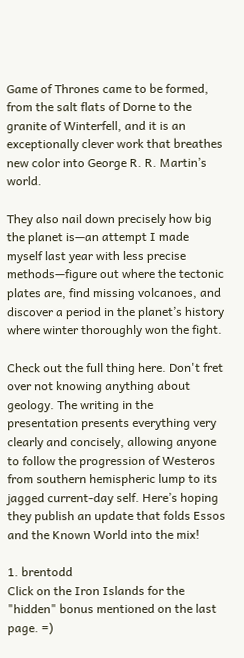Game of Thrones came to be formed, from the salt flats of Dorne to the granite of Winterfell, and it is an exceptionally clever work that breathes new color into George R. R. Martin’s world.

They also nail down precisely how big the planet is—an attempt I made myself last year with less precise methods—figure out where the tectonic plates are, find missing volcanoes, and discover a period in the planet’s history where winter thoroughly won the fight.

Check out the full thing here. Don't fret over not knowing anything about geology. The writing in the presentation presents everything very clearly and concisely, allowing anyone to follow the progression of Westeros from southern hemispheric lump to its jagged current-day self. Here’s hoping they publish an update that folds Essos and the Known World into the mix!

1. brentodd
Click on the Iron Islands for the "hidden" bonus mentioned on the last page. =)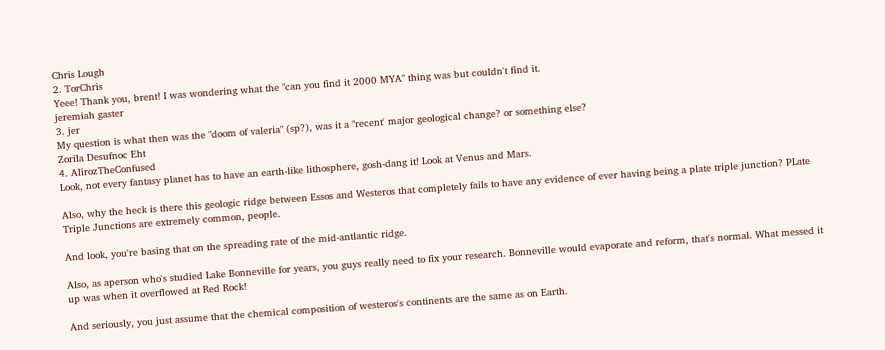Chris Lough
2. TorChris
Yeee! Thank you, brent! I was wondering what the "can you find it 2000 MYA" thing was but couldn't find it.
jeremiah gaster
3. jer
My question is what then was the "doom of valeria" (sp?), was it a "recent' major geological change? or something else?
Zorila Desufnoc Eht
4. AlirozTheConfused
Look, not every fantasy planet has to have an earth-like lithosphere, gosh-dang it! Look at Venus and Mars.

Also, why the heck is there this geologic ridge between Essos and Westeros that completely fails to have any evidence of ever having being a plate triple junction? PLate Triple Junctions are extremely common, people.

And look, you're basing that on the spreading rate of the mid-antlantic ridge.

Also, as aperson who's studied Lake Bonneville for years, you guys really need to fix your research. Bonneville would evaporate and reform, that's normal. What messed it up was when it overflowed at Red Rock!

And seriously, you just assume that the chemical composition of westeros's continents are the same as on Earth.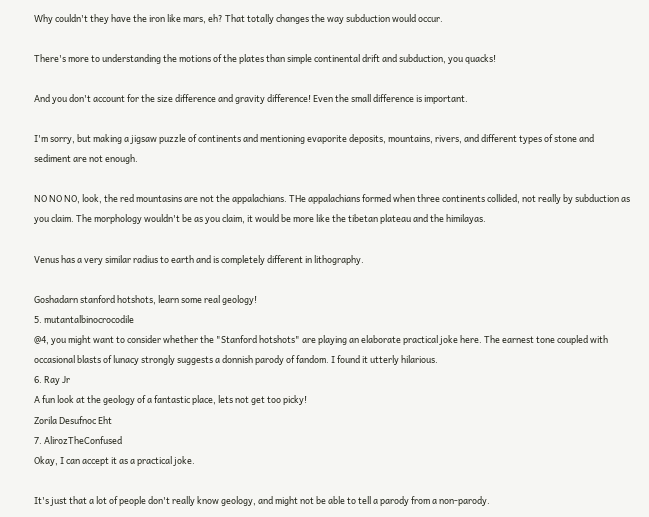Why couldn't they have the iron like mars, eh? That totally changes the way subduction would occur.

There's more to understanding the motions of the plates than simple continental drift and subduction, you quacks!

And you don't account for the size difference and gravity difference! Even the small difference is important.

I'm sorry, but making a jigsaw puzzle of continents and mentioning evaporite deposits, mountains, rivers, and different types of stone and sediment are not enough.

NO NO NO, look, the red mountasins are not the appalachians. THe appalachians formed when three continents collided, not really by subduction as you claim. The morphology wouldn't be as you claim, it would be more like the tibetan plateau and the himilayas.

Venus has a very similar radius to earth and is completely different in lithography.

Goshadarn stanford hotshots, learn some real geology!
5. mutantalbinocrocodile
@4, you might want to consider whether the "Stanford hotshots" are playing an elaborate practical joke here. The earnest tone coupled with occasional blasts of lunacy strongly suggests a donnish parody of fandom. I found it utterly hilarious.
6. Ray Jr
A fun look at the geology of a fantastic place, lets not get too picky!
Zorila Desufnoc Eht
7. AlirozTheConfused
Okay, I can accept it as a practical joke.

It's just that a lot of people don't really know geology, and might not be able to tell a parody from a non-parody.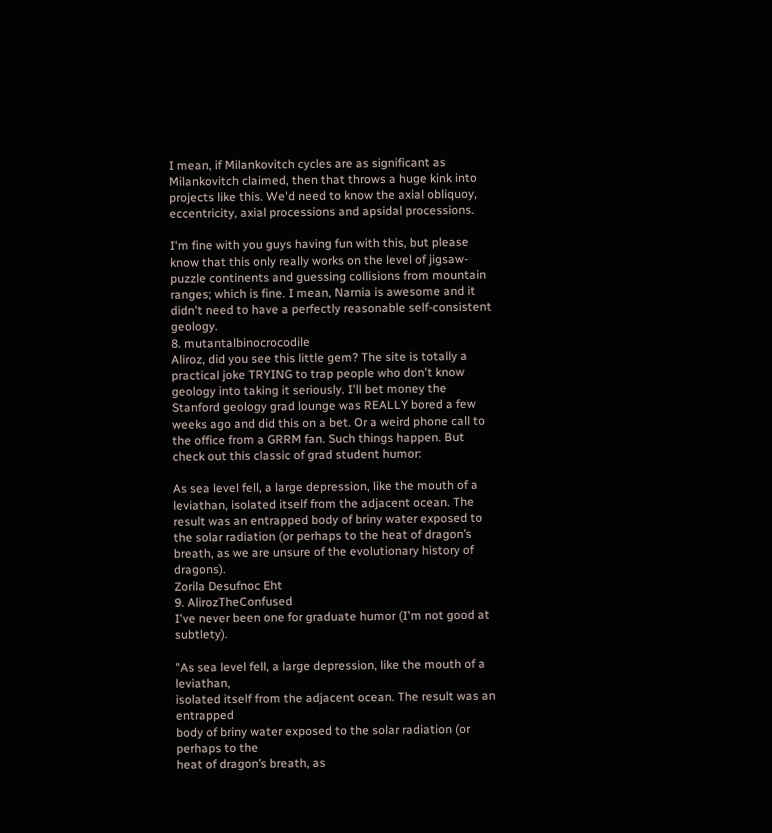I mean, if Milankovitch cycles are as significant as Milankovitch claimed, then that throws a huge kink into projects like this. We'd need to know the axial obliquoy, eccentricity, axial processions and apsidal processions.

I'm fine with you guys having fun with this, but please know that this only really works on the level of jigsaw-puzzle continents and guessing collisions from mountain ranges; which is fine. I mean, Narnia is awesome and it didn't need to have a perfectly reasonable self-consistent geology.
8. mutantalbinocrocodile
Aliroz, did you see this little gem? The site is totally a practical joke TRYING to trap people who don't know geology into taking it seriously. I'll bet money the Stanford geology grad lounge was REALLY bored a few weeks ago and did this on a bet. Or a weird phone call to the office from a GRRM fan. Such things happen. But check out this classic of grad student humor:

As sea level fell, a large depression, like the mouth of a leviathan, isolated itself from the adjacent ocean. The result was an entrapped body of briny water exposed to the solar radiation (or perhaps to the heat of dragon’s breath, as we are unsure of the evolutionary history of dragons).
Zorila Desufnoc Eht
9. AlirozTheConfused
I've never been one for graduate humor (I'm not good at subtlety).

"As sea level fell, a large depression, like the mouth of a leviathan,
isolated itself from the adjacent ocean. The result was an entrapped
body of briny water exposed to the solar radiation (or perhaps to the
heat of dragon’s breath, as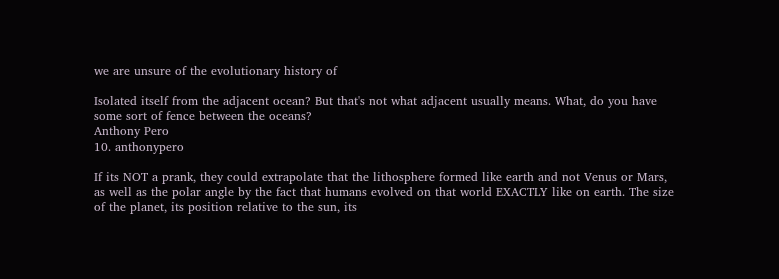we are unsure of the evolutionary history of

Isolated itself from the adjacent ocean? But that's not what adjacent usually means. What, do you have some sort of fence between the oceans?
Anthony Pero
10. anthonypero

If its NOT a prank, they could extrapolate that the lithosphere formed like earth and not Venus or Mars, as well as the polar angle by the fact that humans evolved on that world EXACTLY like on earth. The size of the planet, its position relative to the sun, its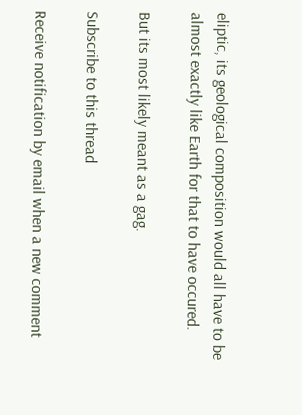eliptic, its geological composition would all have to be almost exactly like Earth for that to have occured.

But its most likely meant as a gag.

Subscribe to this thread

Receive notification by email when a new comment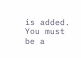is added. You must be a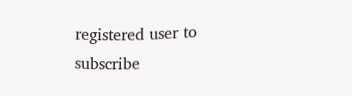registered user to subscribe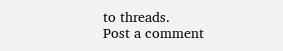to threads.
Post a comment